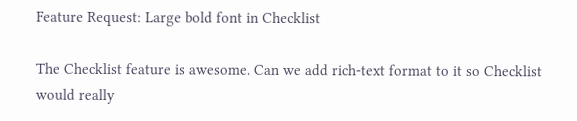Feature Request: Large bold font in Checklist

The Checklist feature is awesome. Can we add rich-text format to it so Checklist would really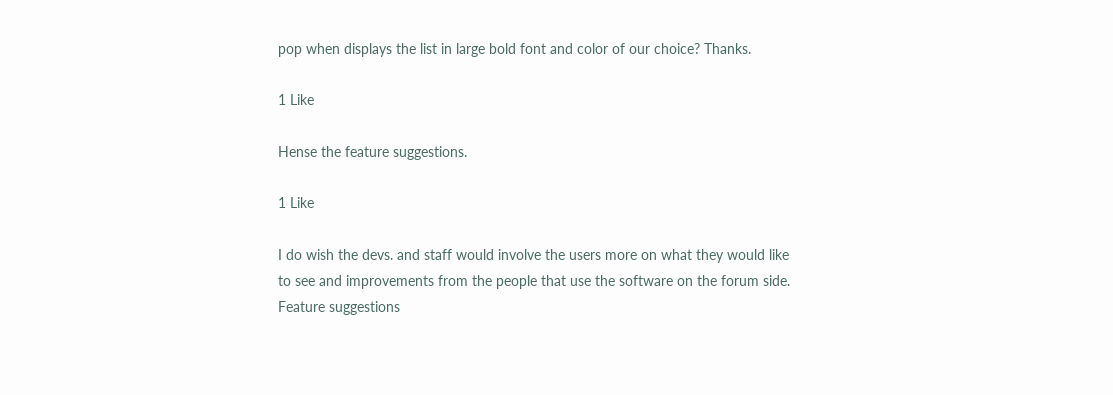pop when displays the list in large bold font and color of our choice? Thanks.

1 Like

Hense the feature suggestions.

1 Like

I do wish the devs. and staff would involve the users more on what they would like to see and improvements from the people that use the software on the forum side.
Feature suggestions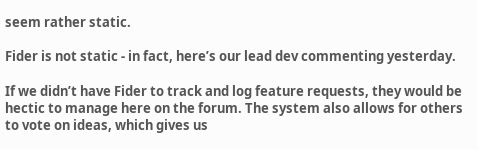seem rather static.

Fider is not static - in fact, here’s our lead dev commenting yesterday.

If we didn’t have Fider to track and log feature requests, they would be hectic to manage here on the forum. The system also allows for others to vote on ideas, which gives us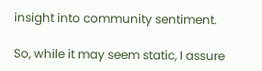insight into community sentiment.

So, while it may seem static, I assure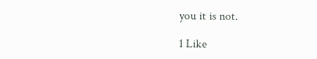you it is not.

1 Like